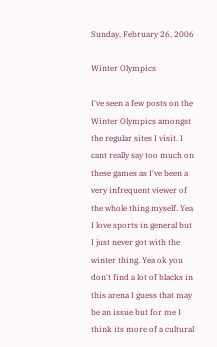Sunday, February 26, 2006

Winter Olympics

I've seen a few posts on the Winter Olympics amongst the regular sites I visit. I cant really say too much on these games as I've been a very infrequent viewer of the whole thing myself. Yea I love sports in general but I just never got with the winter thing. Yea ok you don't find a lot of blacks in this arena I guess that may be an issue but for me I think its more of a cultural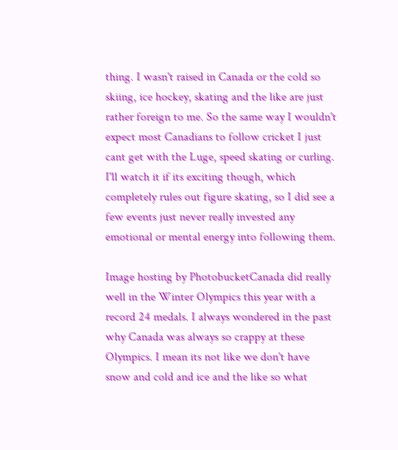thing. I wasn't raised in Canada or the cold so skiing, ice hockey, skating and the like are just rather foreign to me. So the same way I wouldn't expect most Canadians to follow cricket I just cant get with the Luge, speed skating or curling. I'll watch it if its exciting though, which completely rules out figure skating, so I did see a few events just never really invested any emotional or mental energy into following them.

Image hosting by PhotobucketCanada did really well in the Winter Olympics this year with a record 24 medals. I always wondered in the past why Canada was always so crappy at these Olympics. I mean its not like we don't have snow and cold and ice and the like so what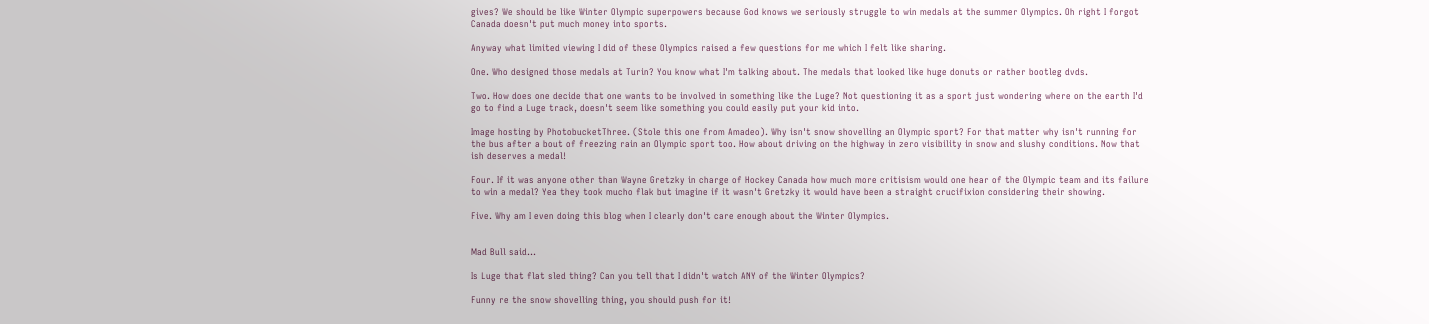gives? We should be like Winter Olympic superpowers because God knows we seriously struggle to win medals at the summer Olympics. Oh right I forgot Canada doesn't put much money into sports.

Anyway what limited viewing I did of these Olympics raised a few questions for me which I felt like sharing.

One. Who designed those medals at Turin? You know what I'm talking about. The medals that looked like huge donuts or rather bootleg dvds.

Two. How does one decide that one wants to be involved in something like the Luge? Not questioning it as a sport just wondering where on the earth I'd go to find a Luge track, doesn't seem like something you could easily put your kid into.

Image hosting by PhotobucketThree. (Stole this one from Amadeo). Why isn't snow shovelling an Olympic sport? For that matter why isn't running for the bus after a bout of freezing rain an Olympic sport too. How about driving on the highway in zero visibility in snow and slushy conditions. Now that ish deserves a medal!

Four. If it was anyone other than Wayne Gretzky in charge of Hockey Canada how much more critisism would one hear of the Olympic team and its failure to win a medal? Yea they took mucho flak but imagine if it wasn't Gretzky it would have been a straight crucifixion considering their showing.

Five. Why am I even doing this blog when I clearly don't care enough about the Winter Olympics.


Mad Bull said...

Is Luge that flat sled thing? Can you tell that I didn't watch ANY of the Winter Olympics?

Funny re the snow shovelling thing, you should push for it!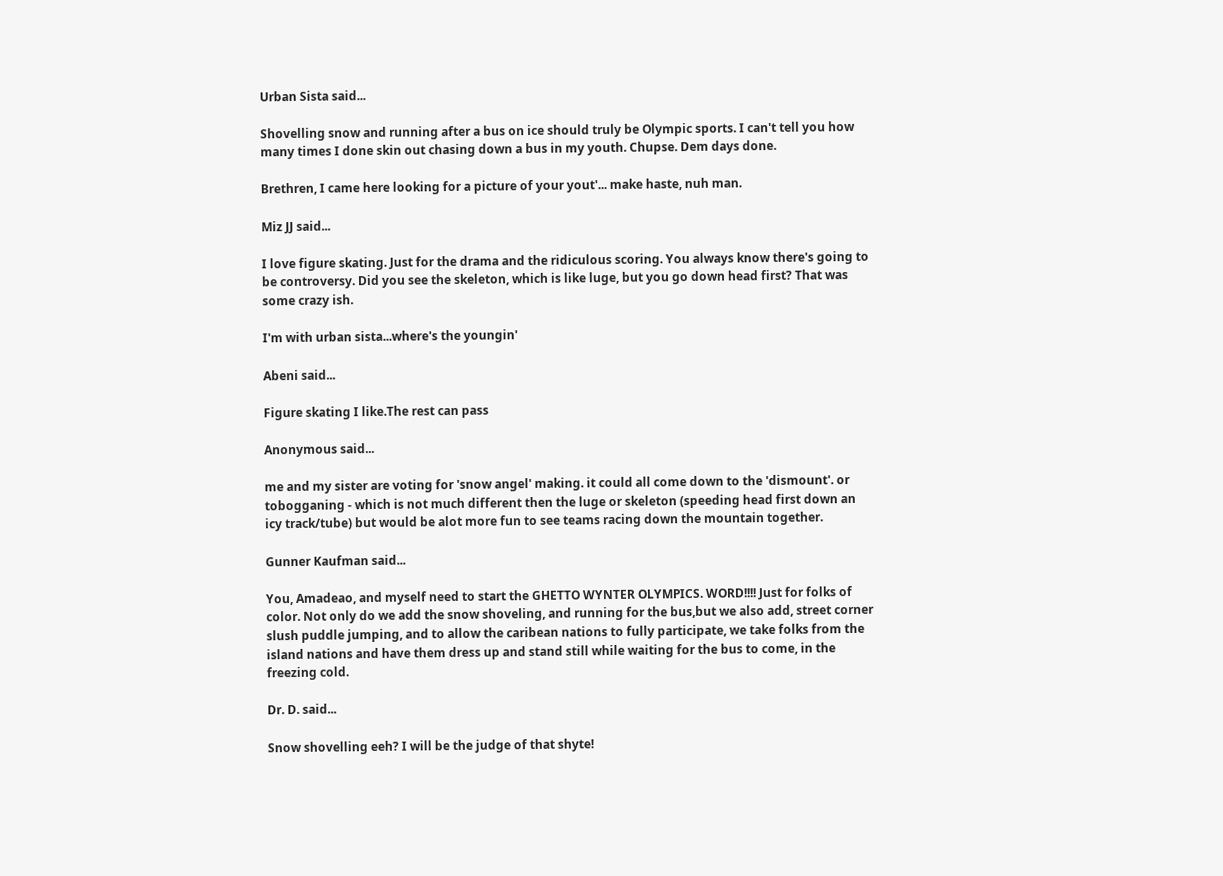Urban Sista said...

Shovelling snow and running after a bus on ice should truly be Olympic sports. I can't tell you how many times I done skin out chasing down a bus in my youth. Chupse. Dem days done.

Brethren, I came here looking for a picture of your yout'... make haste, nuh man.

Miz JJ said...

I love figure skating. Just for the drama and the ridiculous scoring. You always know there's going to be controversy. Did you see the skeleton, which is like luge, but you go down head first? That was some crazy ish.

I'm with urban sista...where's the youngin'

Abeni said...

Figure skating I like.The rest can pass

Anonymous said...

me and my sister are voting for 'snow angel' making. it could all come down to the 'dismount'. or tobogganing - which is not much different then the luge or skeleton (speeding head first down an icy track/tube) but would be alot more fun to see teams racing down the mountain together.

Gunner Kaufman said...

You, Amadeao, and myself need to start the GHETTO WYNTER OLYMPICS. WORD!!!! Just for folks of color. Not only do we add the snow shoveling, and running for the bus,but we also add, street corner slush puddle jumping, and to allow the caribean nations to fully participate, we take folks from the island nations and have them dress up and stand still while waiting for the bus to come, in the freezing cold.

Dr. D. said...

Snow shovelling eeh? I will be the judge of that shyte!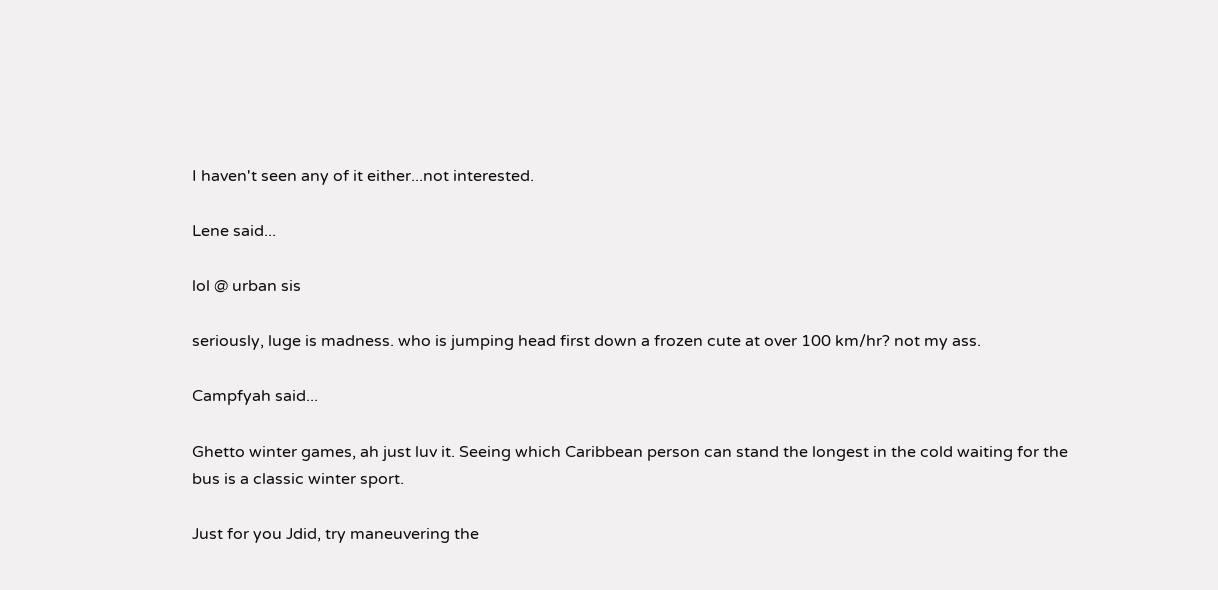I haven't seen any of it either...not interested.

Lene said...

lol @ urban sis

seriously, luge is madness. who is jumping head first down a frozen cute at over 100 km/hr? not my ass.

Campfyah said...

Ghetto winter games, ah just luv it. Seeing which Caribbean person can stand the longest in the cold waiting for the bus is a classic winter sport.

Just for you Jdid, try maneuvering the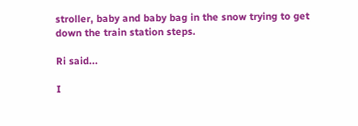stroller, baby and baby bag in the snow trying to get down the train station steps.

Ri said...

I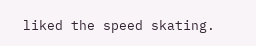liked the speed skating.